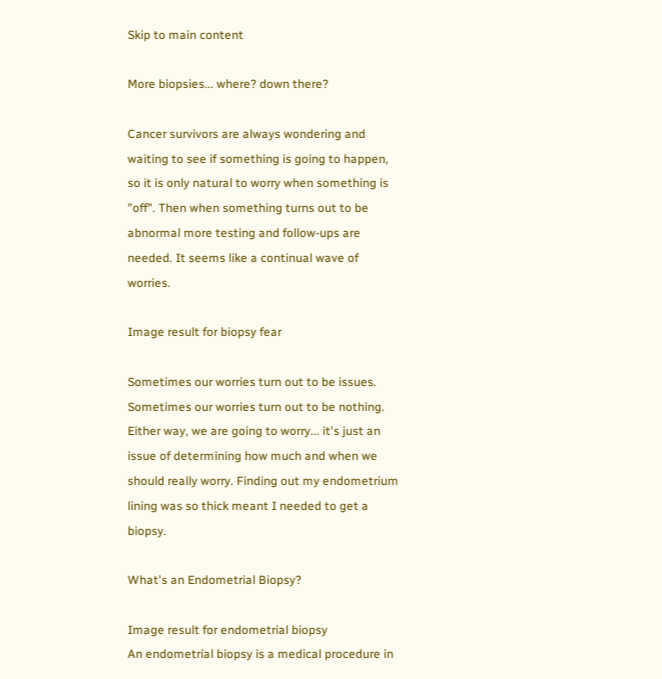Skip to main content

More biopsies... where? down there?

Cancer survivors are always wondering and waiting to see if something is going to happen, so it is only natural to worry when something is "off". Then when something turns out to be abnormal more testing and follow-ups are needed. It seems like a continual wave of worries.

Image result for biopsy fear

Sometimes our worries turn out to be issues. Sometimes our worries turn out to be nothing. Either way, we are going to worry... it's just an issue of determining how much and when we should really worry. Finding out my endometrium lining was so thick meant I needed to get a biopsy.

What's an Endometrial Biopsy?

Image result for endometrial biopsy
An endometrial biopsy is a medical procedure in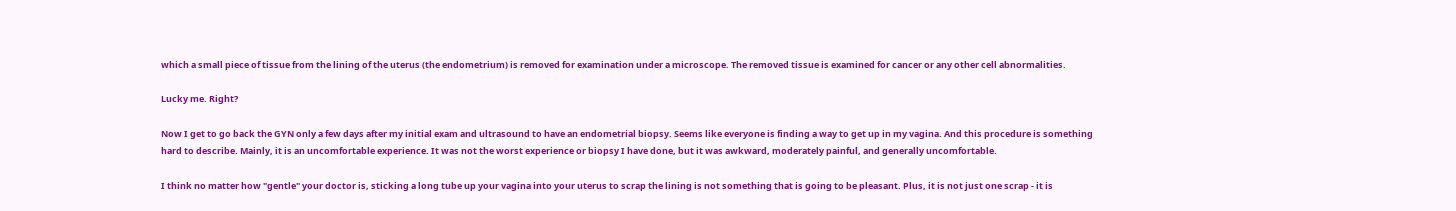which a small piece of tissue from the lining of the uterus (the endometrium) is removed for examination under a microscope. The removed tissue is examined for cancer or any other cell abnormalities.

Lucky me. Right?

Now I get to go back the GYN only a few days after my initial exam and ultrasound to have an endometrial biopsy. Seems like everyone is finding a way to get up in my vagina. And this procedure is something hard to describe. Mainly, it is an uncomfortable experience. It was not the worst experience or biopsy I have done, but it was awkward, moderately painful, and generally uncomfortable.

I think no matter how "gentle" your doctor is, sticking a long tube up your vagina into your uterus to scrap the lining is not something that is going to be pleasant. Plus, it is not just one scrap - it is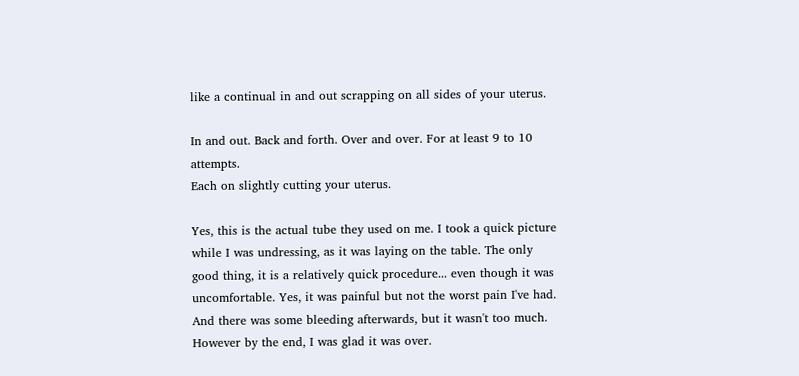like a continual in and out scrapping on all sides of your uterus.

In and out. Back and forth. Over and over. For at least 9 to 10 attempts.
Each on slightly cutting your uterus.

Yes, this is the actual tube they used on me. I took a quick picture while I was undressing, as it was laying on the table. The only good thing, it is a relatively quick procedure... even though it was uncomfortable. Yes, it was painful but not the worst pain I've had. And there was some bleeding afterwards, but it wasn't too much. However by the end, I was glad it was over.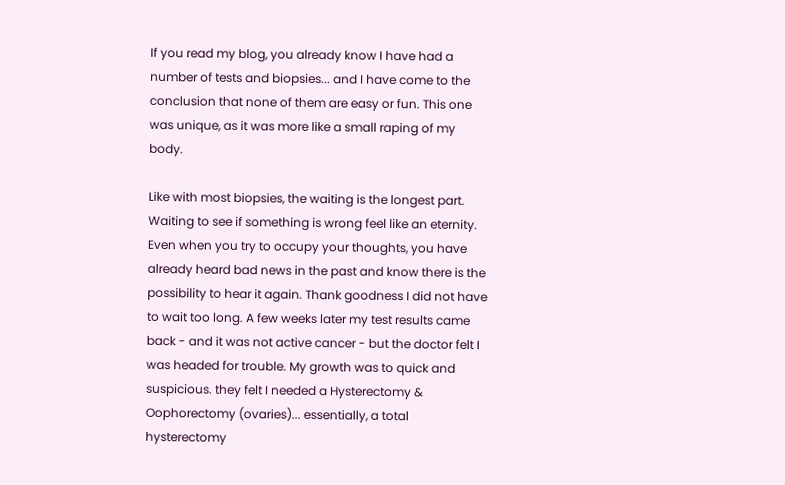If you read my blog, you already know I have had a number of tests and biopsies... and I have come to the conclusion that none of them are easy or fun. This one was unique, as it was more like a small raping of my body.

Like with most biopsies, the waiting is the longest part. Waiting to see if something is wrong feel like an eternity. Even when you try to occupy your thoughts, you have already heard bad news in the past and know there is the possibility to hear it again. Thank goodness I did not have to wait too long. A few weeks later my test results came back - and it was not active cancer - but the doctor felt I was headed for trouble. My growth was to quick and suspicious. they felt I needed a Hysterectomy & Oophorectomy (ovaries)... essentially, a total hysterectomy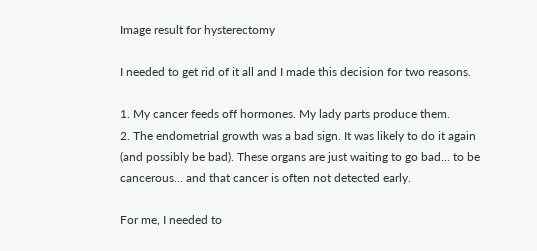Image result for hysterectomy

I needed to get rid of it all and I made this decision for two reasons.

1. My cancer feeds off hormones. My lady parts produce them.
2. The endometrial growth was a bad sign. It was likely to do it again (and possibly be bad). These organs are just waiting to go bad... to be cancerous... and that cancer is often not detected early.

For me, I needed to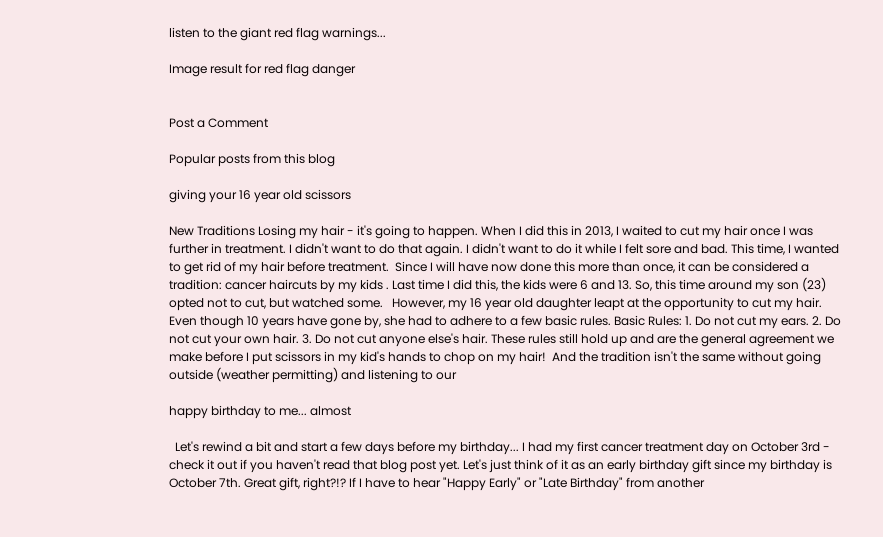listen to the giant red flag warnings...

Image result for red flag danger


Post a Comment

Popular posts from this blog

giving your 16 year old scissors

New Traditions Losing my hair - it's going to happen. When I did this in 2013, I waited to cut my hair once I was further in treatment. I didn't want to do that again. I didn't want to do it while I felt sore and bad. This time, I wanted to get rid of my hair before treatment.  Since I will have now done this more than once, it can be considered a tradition: cancer haircuts by my kids . Last time I did this, the kids were 6 and 13. So, this time around my son (23) opted not to cut, but watched some.   However, my 16 year old daughter leapt at the opportunity to cut my hair. Even though 10 years have gone by, she had to adhere to a few basic rules. Basic Rules: 1. Do not cut my ears. 2. Do not cut your own hair. 3. Do not cut anyone else's hair. These rules still hold up and are the general agreement we make before I put scissors in my kid's hands to chop on my hair!  And the tradition isn't the same without going outside (weather permitting) and listening to our

happy birthday to me... almost

  Let's rewind a bit and start a few days before my birthday... I had my first cancer treatment day on October 3rd - check it out if you haven't read that blog post yet. Let's just think of it as an early birthday gift since my birthday is October 7th. Great gift, right?!? If I have to hear "Happy Early" or "Late Birthday" from another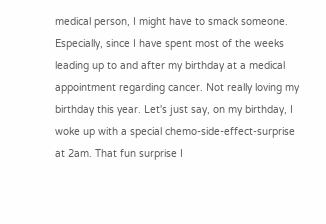medical person, I might have to smack someone. Especially, since I have spent most of the weeks leading up to and after my birthday at a medical appointment regarding cancer. Not really loving my birthday this year. Let's just say, on my birthday, I woke up with a special chemo-side-effect-surprise at 2am. That fun surprise I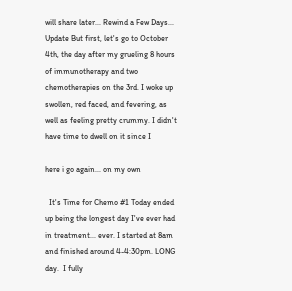will share later... Rewind a Few Days... Update But first, let's go to October 4th, the day after my grueling 8 hours of immunotherapy and two chemotherapies on the 3rd. I woke up swollen, red faced, and fevering, as well as feeling pretty crummy. I didn't have time to dwell on it since I

here i go again... on my own

  It's Time for Chemo #1 Today ended up being the longest day I've ever had in treatment... ever. I started at 8am and finished around 4-4:30pm. LONG day.  I fully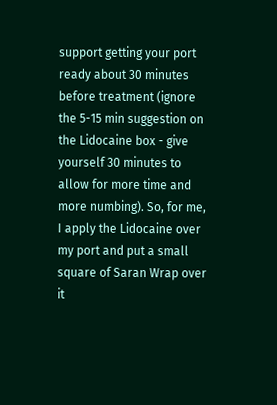support getting your port ready about 30 minutes before treatment (ignore the 5-15 min suggestion on the Lidocaine box - give yourself 30 minutes to allow for more time and more numbing). So, for me, I apply the Lidocaine over my port and put a small square of Saran Wrap over it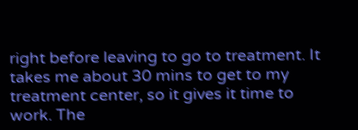right before leaving to go to treatment. It takes me about 30 mins to get to my treatment center, so it gives it time to work. The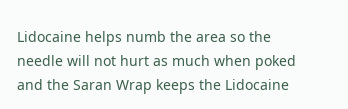Lidocaine helps numb the area so the needle will not hurt as much when poked and the Saran Wrap keeps the Lidocaine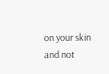on your skin and not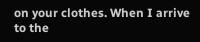on your clothes. When I arrive to the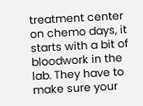treatment center on chemo days, it starts with a bit of bloodwork in the lab. They have to make sure your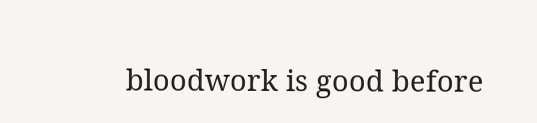bloodwork is good before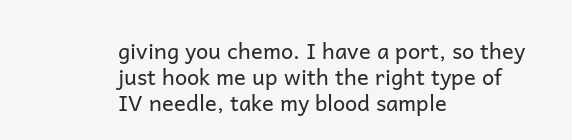giving you chemo. I have a port, so they just hook me up with the right type of IV needle, take my blood sample